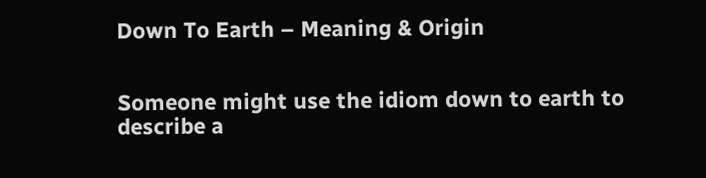Down To Earth – Meaning & Origin


Someone might use the idiom down to earth to describe a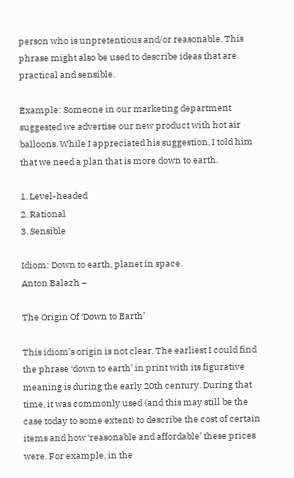person who is unpretentious and/or reasonable. This phrase might also be used to describe ideas that are practical and sensible.

Example: Someone in our marketing department suggested we advertise our new product with hot air balloons. While I appreciated his suggestion, I told him that we need a plan that is more down to earth.

1. Level-headed
2. Rational
3. Sensible

Idiom: Down to earth, planet in space.
Anton Balazh –

The Origin Of ‘Down to Earth’

This idiom’s origin is not clear. The earliest I could find the phrase ‘down to earth’ in print with its figurative meaning is during the early 20th century. During that time, it was commonly used (and this may still be the case today to some extent) to describe the cost of certain items and how ‘reasonable and affordable’ these prices were. For example, in the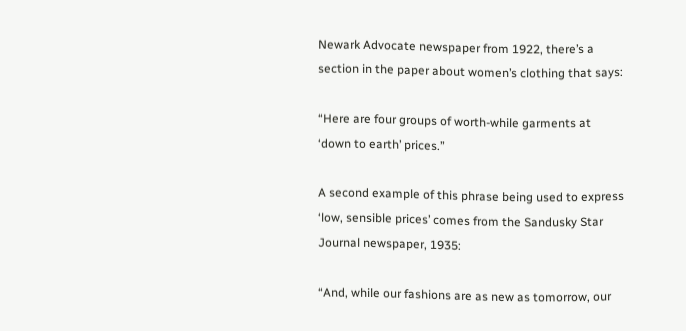Newark Advocate newspaper from 1922, there’s a section in the paper about women’s clothing that says:

“Here are four groups of worth-while garments at ‘down to earth’ prices.”

A second example of this phrase being used to express ‘low, sensible prices’ comes from the Sandusky Star Journal newspaper, 1935:

“And, while our fashions are as new as tomorrow, our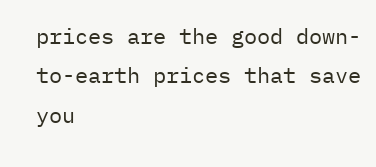prices are the good down-to-earth prices that save you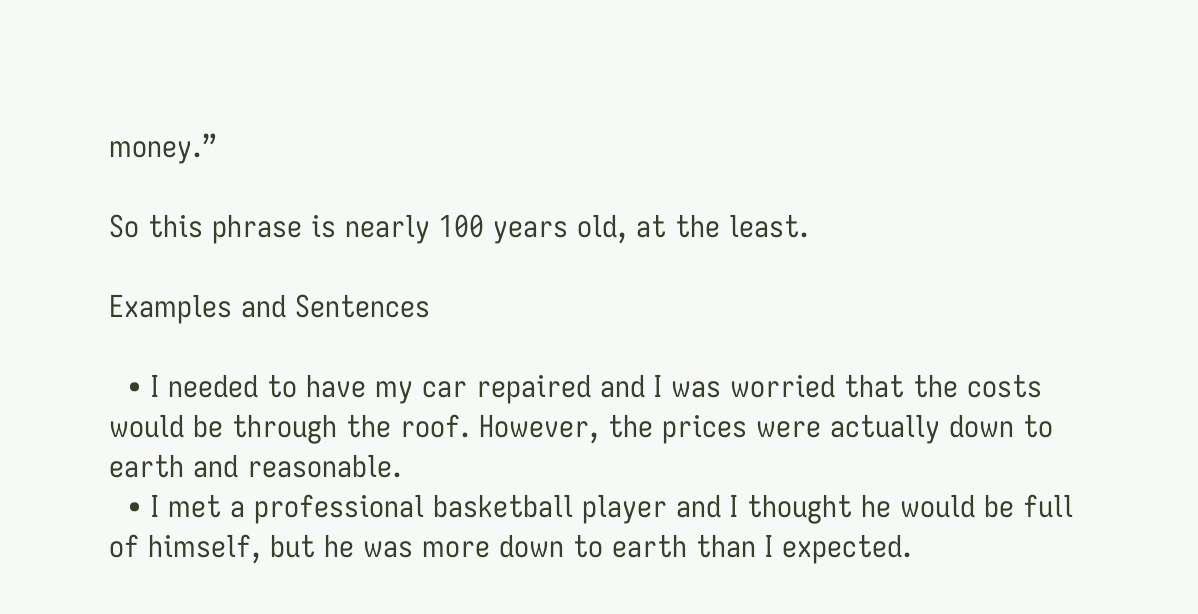money.”

So this phrase is nearly 100 years old, at the least.

Examples and Sentences

  • I needed to have my car repaired and I was worried that the costs would be through the roof. However, the prices were actually down to earth and reasonable.
  • I met a professional basketball player and I thought he would be full of himself, but he was more down to earth than I expected.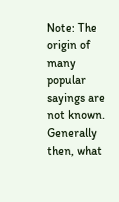Note: The origin of many popular sayings are not known. Generally then, what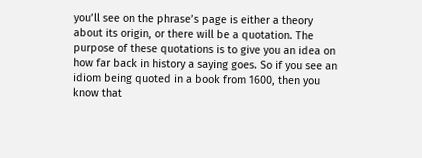you’ll see on the phrase’s page is either a theory about its origin, or there will be a quotation. The purpose of these quotations is to give you an idea on how far back in history a saying goes. So if you see an idiom being quoted in a book from 1600, then you know that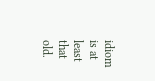idiom is at least that old.